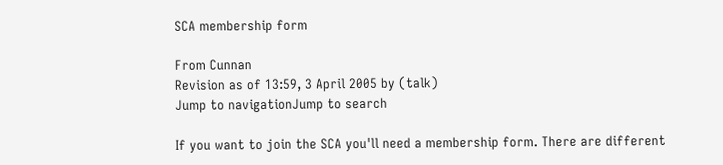SCA membership form

From Cunnan
Revision as of 13:59, 3 April 2005 by (talk)
Jump to navigationJump to search

If you want to join the SCA you'll need a membership form. There are different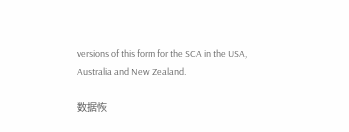versions of this form for the SCA in the USA, Australia and New Zealand.

数据恢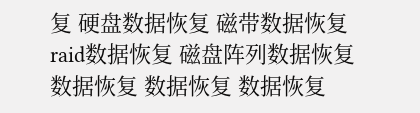复 硬盘数据恢复 磁带数据恢复 raid数据恢复 磁盘阵列数据恢复 数据恢复 数据恢复 数据恢复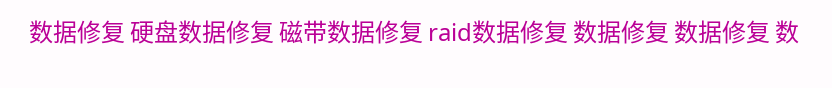数据修复 硬盘数据修复 磁带数据修复 raid数据修复 数据修复 数据修复 数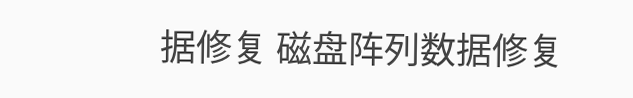据修复 磁盘阵列数据修复